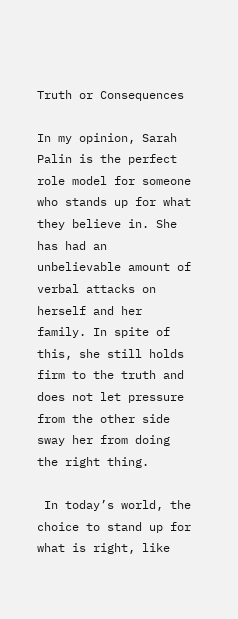Truth or Consequences

In my opinion, Sarah Palin is the perfect role model for someone who stands up for what they believe in. She has had an unbelievable amount of verbal attacks on herself and her family. In spite of this, she still holds firm to the truth and does not let pressure from the other side sway her from doing the right thing.

 In today’s world, the choice to stand up for what is right, like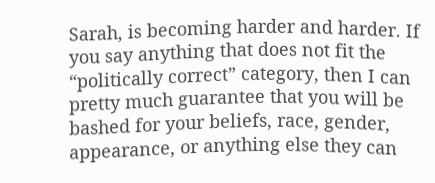Sarah, is becoming harder and harder. If you say anything that does not fit the “politically correct” category, then I can pretty much guarantee that you will be bashed for your beliefs, race, gender, appearance, or anything else they can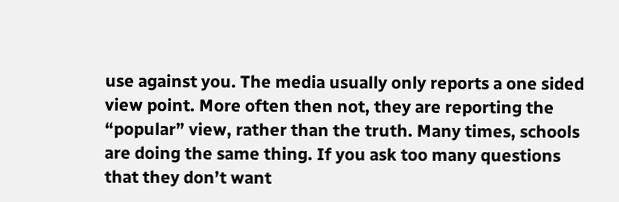use against you. The media usually only reports a one sided view point. More often then not, they are reporting the “popular” view, rather than the truth. Many times, schools are doing the same thing. If you ask too many questions that they don’t want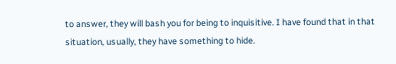to answer, they will bash you for being to inquisitive. I have found that in that situation, usually, they have something to hide.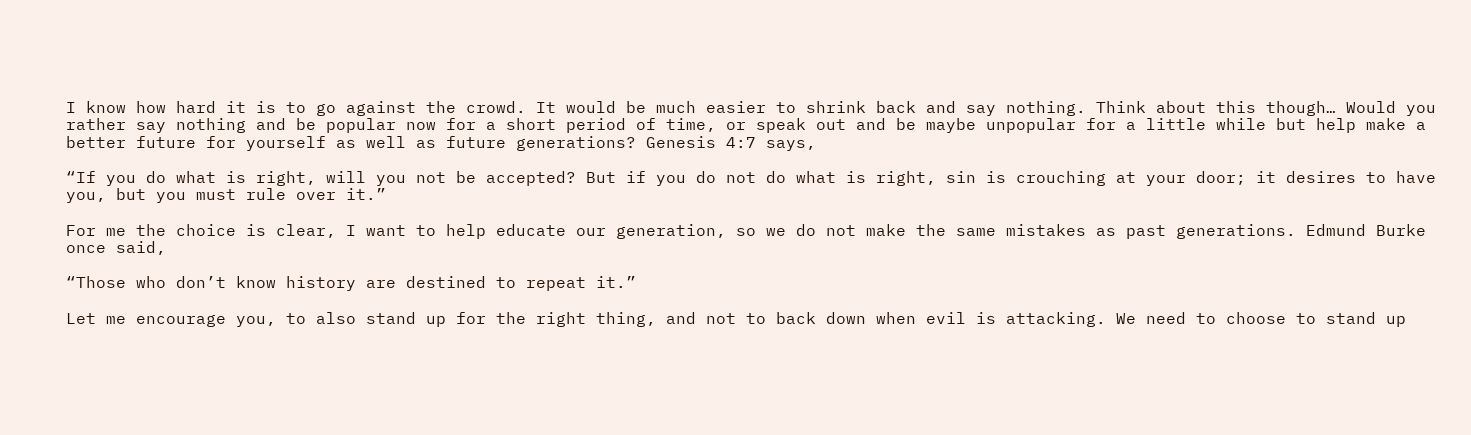I know how hard it is to go against the crowd. It would be much easier to shrink back and say nothing. Think about this though… Would you rather say nothing and be popular now for a short period of time, or speak out and be maybe unpopular for a little while but help make a better future for yourself as well as future generations? Genesis 4:7 says,

“If you do what is right, will you not be accepted? But if you do not do what is right, sin is crouching at your door; it desires to have you, but you must rule over it.”

For me the choice is clear, I want to help educate our generation, so we do not make the same mistakes as past generations. Edmund Burke once said,

“Those who don’t know history are destined to repeat it.”

Let me encourage you, to also stand up for the right thing, and not to back down when evil is attacking. We need to choose to stand up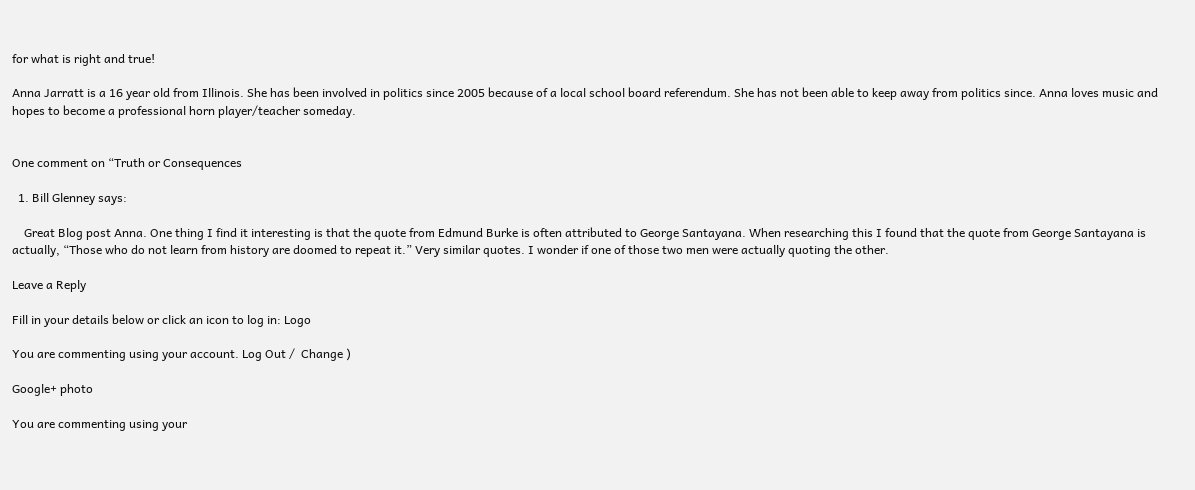for what is right and true!

Anna Jarratt is a 16 year old from Illinois. She has been involved in politics since 2005 because of a local school board referendum. She has not been able to keep away from politics since. Anna loves music and hopes to become a professional horn player/teacher someday.


One comment on “Truth or Consequences

  1. Bill Glenney says:

    Great Blog post Anna. One thing I find it interesting is that the quote from Edmund Burke is often attributed to George Santayana. When researching this I found that the quote from George Santayana is actually, “Those who do not learn from history are doomed to repeat it.” Very similar quotes. I wonder if one of those two men were actually quoting the other.

Leave a Reply

Fill in your details below or click an icon to log in: Logo

You are commenting using your account. Log Out /  Change )

Google+ photo

You are commenting using your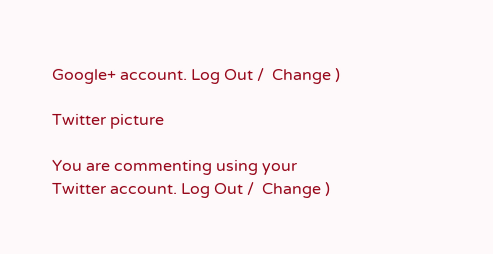Google+ account. Log Out /  Change )

Twitter picture

You are commenting using your Twitter account. Log Out /  Change )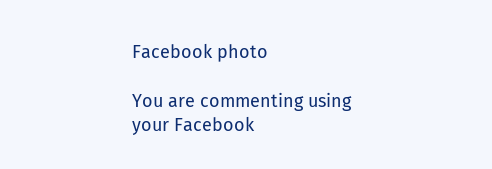Facebook photo

You are commenting using your Facebook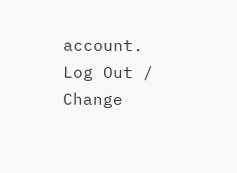account. Log Out /  Change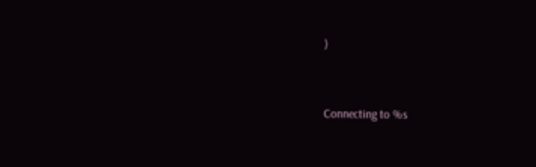)


Connecting to %s